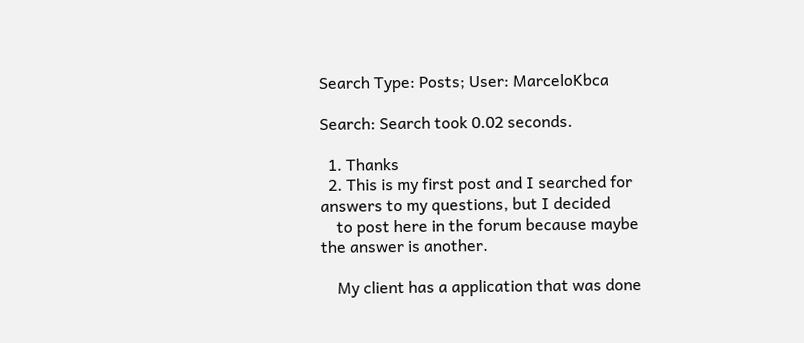Search Type: Posts; User: MarceloKbca

Search: Search took 0.02 seconds.

  1. Thanks
  2. This is my first post and I searched for answers to my questions, but I decided
    to post here in the forum because maybe the answer is another.

    My client has a application that was done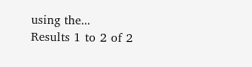using the...
Results 1 to 2 of 2